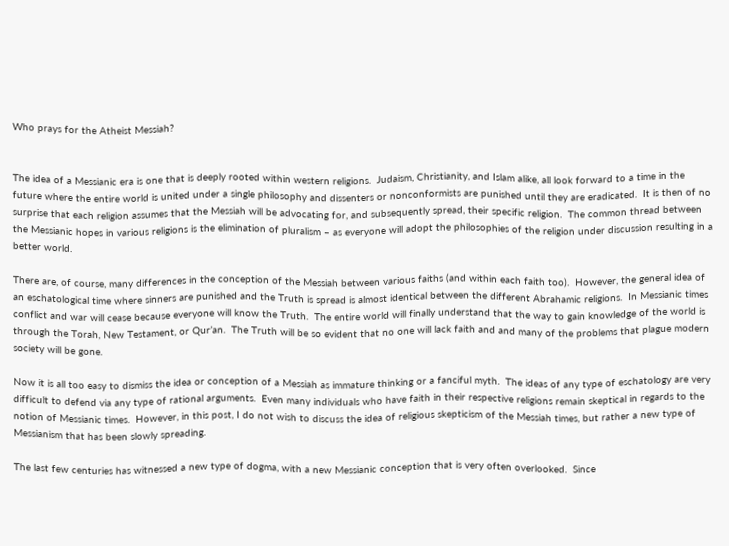Who prays for the Atheist Messiah?


The idea of a Messianic era is one that is deeply rooted within western religions.  Judaism, Christianity, and Islam alike, all look forward to a time in the future where the entire world is united under a single philosophy and dissenters or nonconformists are punished until they are eradicated.  It is then of no surprise that each religion assumes that the Messiah will be advocating for, and subsequently spread, their specific religion.  The common thread between the Messianic hopes in various religions is the elimination of pluralism – as everyone will adopt the philosophies of the religion under discussion resulting in a better world.

There are, of course, many differences in the conception of the Messiah between various faiths (and within each faith too).  However, the general idea of an eschatological time where sinners are punished and the Truth is spread is almost identical between the different Abrahamic religions.  In Messianic times conflict and war will cease because everyone will know the Truth.  The entire world will finally understand that the way to gain knowledge of the world is through the Torah, New Testament, or Qur’an.  The Truth will be so evident that no one will lack faith and and many of the problems that plague modern society will be gone.

Now it is all too easy to dismiss the idea or conception of a Messiah as immature thinking or a fanciful myth.  The ideas of any type of eschatology are very difficult to defend via any type of rational arguments.  Even many individuals who have faith in their respective religions remain skeptical in regards to the notion of Messianic times.  However, in this post, I do not wish to discuss the idea of religious skepticism of the Messiah times, but rather a new type of Messianism that has been slowly spreading.

The last few centuries has witnessed a new type of dogma, with a new Messianic conception that is very often overlooked.  Since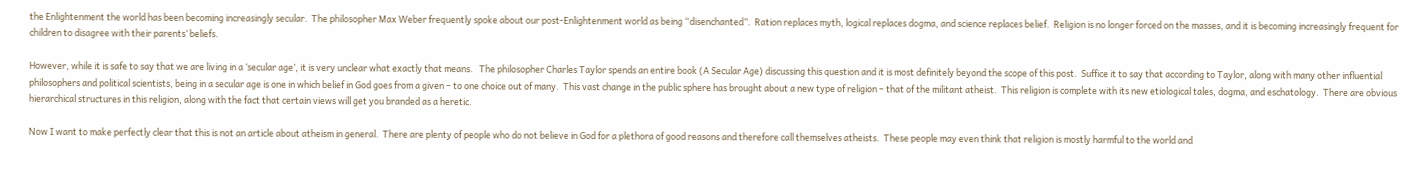the Enlightenment the world has been becoming increasingly secular.  The philosopher Max Weber frequently spoke about our post-Enlightenment world as being “disenchanted”.  Ration replaces myth, logical replaces dogma, and science replaces belief.  Religion is no longer forced on the masses, and it is becoming increasingly frequent for children to disagree with their parents’ beliefs.

However, while it is safe to say that we are living in a ‘secular age’, it is very unclear what exactly that means.   The philosopher Charles Taylor spends an entire book (A Secular Age) discussing this question and it is most definitely beyond the scope of this post.  Suffice it to say that according to Taylor, along with many other influential philosophers and political scientists, being in a secular age is one in which belief in God goes from a given – to one choice out of many.  This vast change in the public sphere has brought about a new type of religion – that of the militant atheist.  This religion is complete with its new etiological tales, dogma, and eschatology.  There are obvious hierarchical structures in this religion, along with the fact that certain views will get you branded as a heretic.

Now I want to make perfectly clear that this is not an article about atheism in general.  There are plenty of people who do not believe in God for a plethora of good reasons and therefore call themselves atheists.  These people may even think that religion is mostly harmful to the world and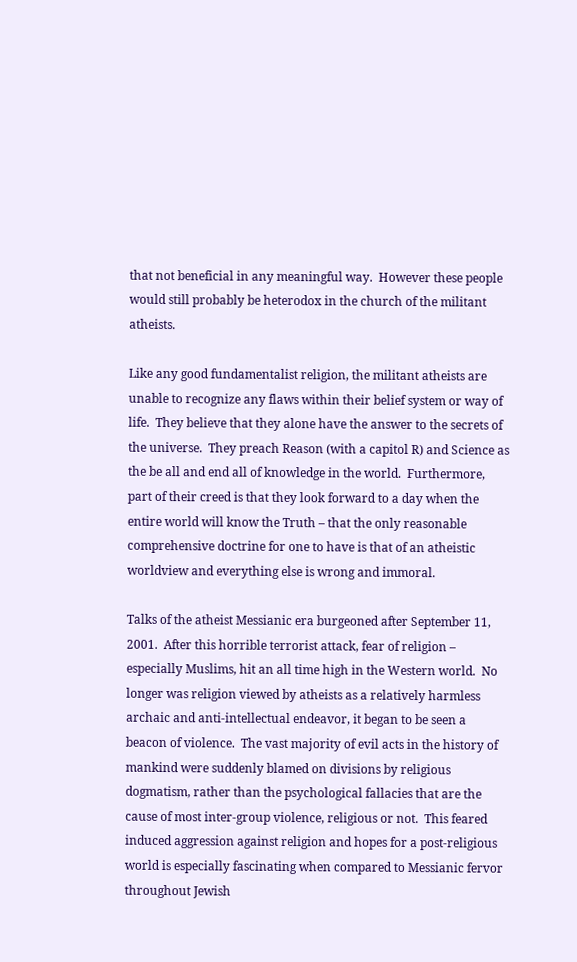that not beneficial in any meaningful way.  However these people would still probably be heterodox in the church of the militant atheists.

Like any good fundamentalist religion, the militant atheists are unable to recognize any flaws within their belief system or way of life.  They believe that they alone have the answer to the secrets of the universe.  They preach Reason (with a capitol R) and Science as the be all and end all of knowledge in the world.  Furthermore, part of their creed is that they look forward to a day when the entire world will know the Truth – that the only reasonable comprehensive doctrine for one to have is that of an atheistic worldview and everything else is wrong and immoral.

Talks of the atheist Messianic era burgeoned after September 11, 2001.  After this horrible terrorist attack, fear of religion – especially Muslims, hit an all time high in the Western world.  No longer was religion viewed by atheists as a relatively harmless archaic and anti-intellectual endeavor, it began to be seen a beacon of violence.  The vast majority of evil acts in the history of mankind were suddenly blamed on divisions by religious dogmatism, rather than the psychological fallacies that are the cause of most inter-group violence, religious or not.  This feared induced aggression against religion and hopes for a post-religious world is especially fascinating when compared to Messianic fervor throughout Jewish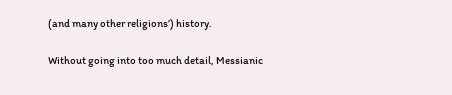(and many other religions’) history.

Without going into too much detail, Messianic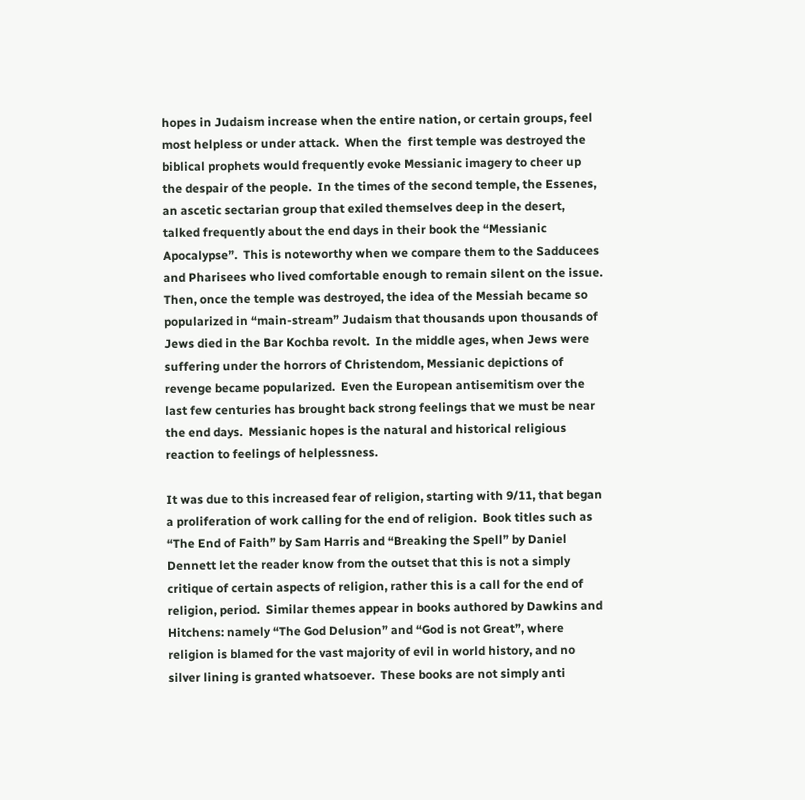hopes in Judaism increase when the entire nation, or certain groups, feel most helpless or under attack.  When the  first temple was destroyed the biblical prophets would frequently evoke Messianic imagery to cheer up the despair of the people.  In the times of the second temple, the Essenes, an ascetic sectarian group that exiled themselves deep in the desert, talked frequently about the end days in their book the “Messianic Apocalypse”.  This is noteworthy when we compare them to the Sadducees and Pharisees who lived comfortable enough to remain silent on the issue.  Then, once the temple was destroyed, the idea of the Messiah became so popularized in “main-stream” Judaism that thousands upon thousands of Jews died in the Bar Kochba revolt.  In the middle ages, when Jews were suffering under the horrors of Christendom, Messianic depictions of revenge became popularized.  Even the European antisemitism over the last few centuries has brought back strong feelings that we must be near the end days.  Messianic hopes is the natural and historical religious reaction to feelings of helplessness.

It was due to this increased fear of religion, starting with 9/11, that began a proliferation of work calling for the end of religion.  Book titles such as “The End of Faith” by Sam Harris and “Breaking the Spell” by Daniel Dennett let the reader know from the outset that this is not a simply critique of certain aspects of religion, rather this is a call for the end of religion, period.  Similar themes appear in books authored by Dawkins and Hitchens: namely “The God Delusion” and “God is not Great”, where religion is blamed for the vast majority of evil in world history, and no silver lining is granted whatsoever.  These books are not simply anti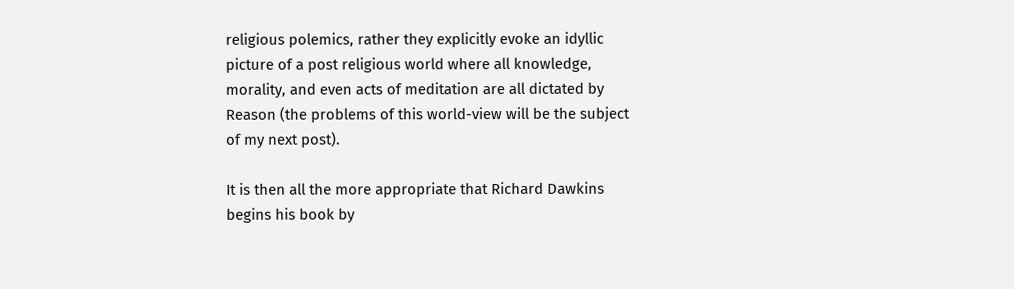religious polemics, rather they explicitly evoke an idyllic picture of a post religious world where all knowledge, morality, and even acts of meditation are all dictated by Reason (the problems of this world-view will be the subject of my next post).

It is then all the more appropriate that Richard Dawkins begins his book by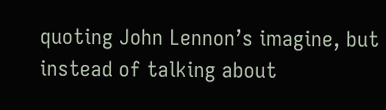quoting John Lennon’s imagine, but instead of talking about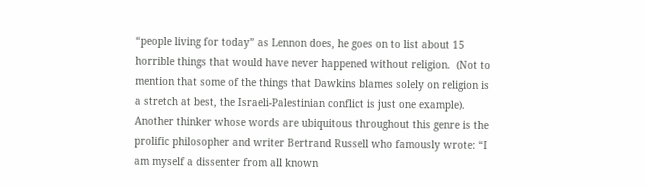“people living for today” as Lennon does, he goes on to list about 15 horrible things that would have never happened without religion.  (Not to mention that some of the things that Dawkins blames solely on religion is a stretch at best, the Israeli-Palestinian conflict is just one example).  Another thinker whose words are ubiquitous throughout this genre is the prolific philosopher and writer Bertrand Russell who famously wrote: “I am myself a dissenter from all known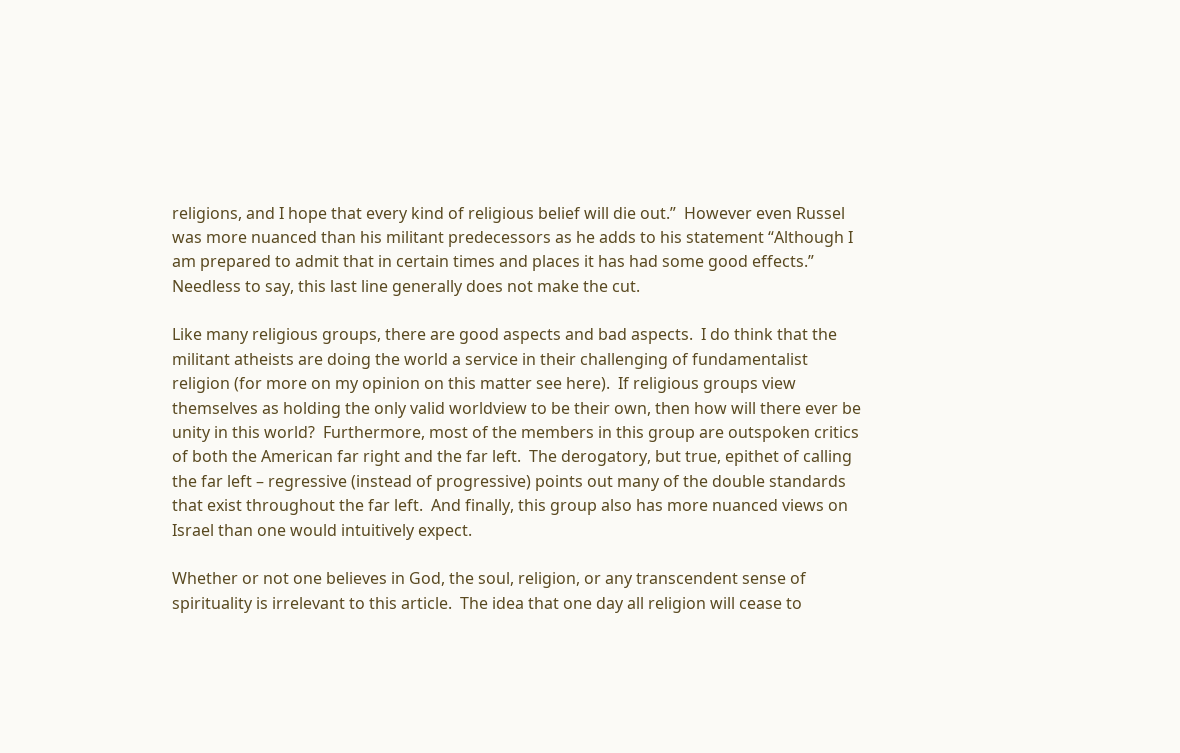religions, and I hope that every kind of religious belief will die out.”  However even Russel was more nuanced than his militant predecessors as he adds to his statement “Although I am prepared to admit that in certain times and places it has had some good effects.”  Needless to say, this last line generally does not make the cut.

Like many religious groups, there are good aspects and bad aspects.  I do think that the militant atheists are doing the world a service in their challenging of fundamentalist religion (for more on my opinion on this matter see here).  If religious groups view themselves as holding the only valid worldview to be their own, then how will there ever be unity in this world?  Furthermore, most of the members in this group are outspoken critics of both the American far right and the far left.  The derogatory, but true, epithet of calling the far left – regressive (instead of progressive) points out many of the double standards that exist throughout the far left.  And finally, this group also has more nuanced views on Israel than one would intuitively expect.

Whether or not one believes in God, the soul, religion, or any transcendent sense of spirituality is irrelevant to this article.  The idea that one day all religion will cease to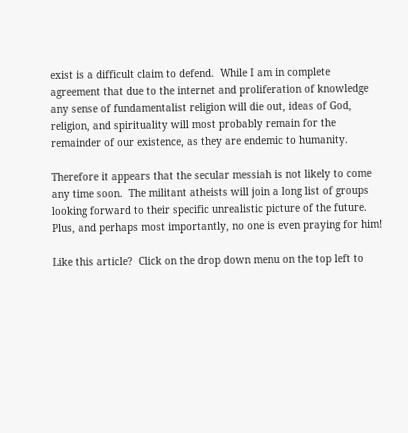exist is a difficult claim to defend.  While I am in complete agreement that due to the internet and proliferation of knowledge any sense of fundamentalist religion will die out, ideas of God, religion, and spirituality will most probably remain for the remainder of our existence, as they are endemic to humanity.

Therefore it appears that the secular messiah is not likely to come any time soon.  The militant atheists will join a long list of groups looking forward to their specific unrealistic picture of the future.  Plus, and perhaps most importantly, no one is even praying for him!

Like this article?  Click on the drop down menu on the top left to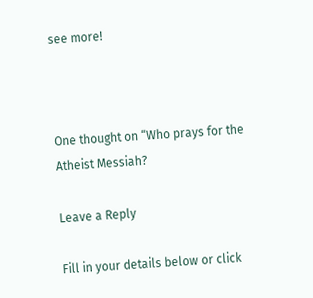see more!



One thought on “Who prays for the Atheist Messiah?

Leave a Reply

Fill in your details below or click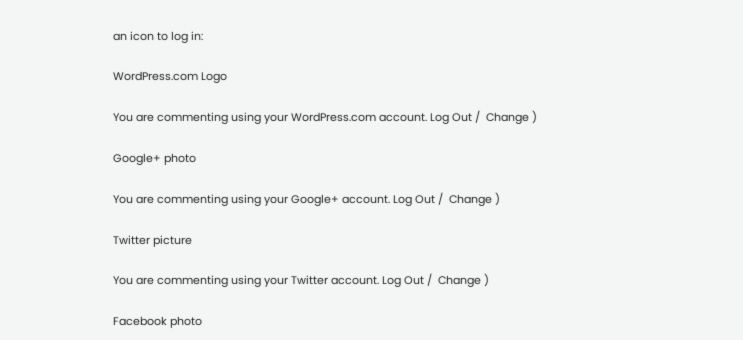an icon to log in:

WordPress.com Logo

You are commenting using your WordPress.com account. Log Out /  Change )

Google+ photo

You are commenting using your Google+ account. Log Out /  Change )

Twitter picture

You are commenting using your Twitter account. Log Out /  Change )

Facebook photo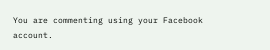You are commenting using your Facebook account.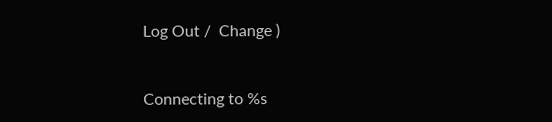Log Out /  Change )


Connecting to %s